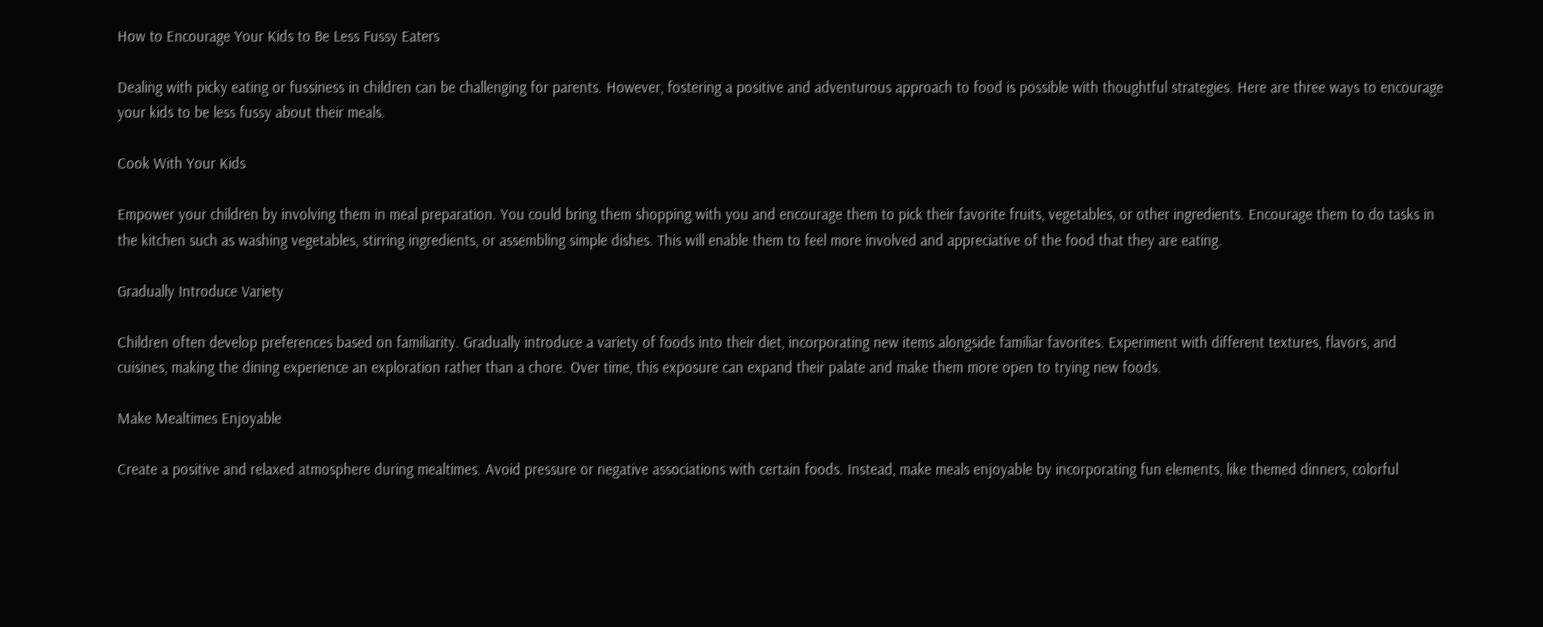How to Encourage Your Kids to Be Less Fussy Eaters

Dealing with picky eating or fussiness in children can be challenging for parents. However, fostering a positive and adventurous approach to food is possible with thoughtful strategies. Here are three ways to encourage your kids to be less fussy about their meals.

Cook With Your Kids

Empower your children by involving them in meal preparation. You could bring them shopping with you and encourage them to pick their favorite fruits, vegetables, or other ingredients. Encourage them to do tasks in the kitchen such as washing vegetables, stirring ingredients, or assembling simple dishes. This will enable them to feel more involved and appreciative of the food that they are eating.

Gradually Introduce Variety

Children often develop preferences based on familiarity. Gradually introduce a variety of foods into their diet, incorporating new items alongside familiar favorites. Experiment with different textures, flavors, and cuisines, making the dining experience an exploration rather than a chore. Over time, this exposure can expand their palate and make them more open to trying new foods.

Make Mealtimes Enjoyable

Create a positive and relaxed atmosphere during mealtimes. Avoid pressure or negative associations with certain foods. Instead, make meals enjoyable by incorporating fun elements, like themed dinners, colorful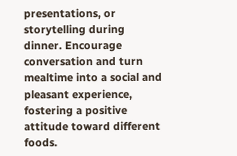presentations, or storytelling during dinner. Encourage conversation and turn mealtime into a social and pleasant experience, fostering a positive attitude toward different foods.